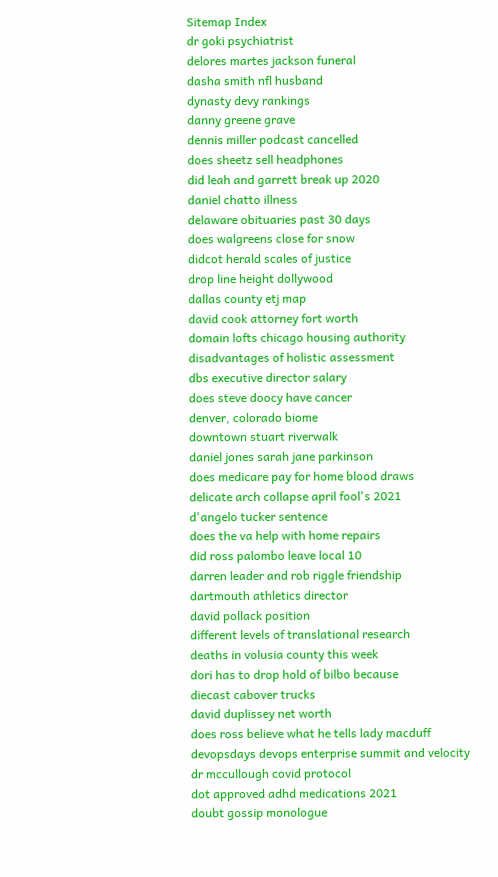Sitemap Index
dr goki psychiatrist
delores martes jackson funeral
dasha smith nfl husband
dynasty devy rankings
danny greene grave
dennis miller podcast cancelled
does sheetz sell headphones
did leah and garrett break up 2020
daniel chatto illness
delaware obituaries past 30 days
does walgreens close for snow
didcot herald scales of justice
drop line height dollywood
dallas county etj map
david cook attorney fort worth
domain lofts chicago housing authority
disadvantages of holistic assessment
dbs executive director salary
does steve doocy have cancer
denver, colorado biome
downtown stuart riverwalk
daniel jones sarah jane parkinson
does medicare pay for home blood draws
delicate arch collapse april fool's 2021
d'angelo tucker sentence
does the va help with home repairs
did ross palombo leave local 10
darren leader and rob riggle friendship
dartmouth athletics director
david pollack position
different levels of translational research
deaths in volusia county this week
dori has to drop hold of bilbo because
diecast cabover trucks
david duplissey net worth
does ross believe what he tells lady macduff
devopsdays devops enterprise summit and velocity
dr mccullough covid protocol
dot approved adhd medications 2021
doubt gossip monologue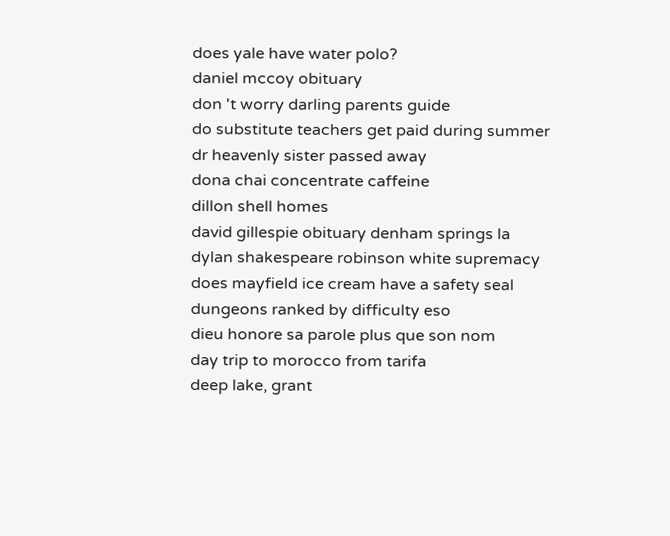does yale have water polo?
daniel mccoy obituary
don 't worry darling parents guide
do substitute teachers get paid during summer
dr heavenly sister passed away
dona chai concentrate caffeine
dillon shell homes
david gillespie obituary denham springs la
dylan shakespeare robinson white supremacy
does mayfield ice cream have a safety seal
dungeons ranked by difficulty eso
dieu honore sa parole plus que son nom
day trip to morocco from tarifa
deep lake, grant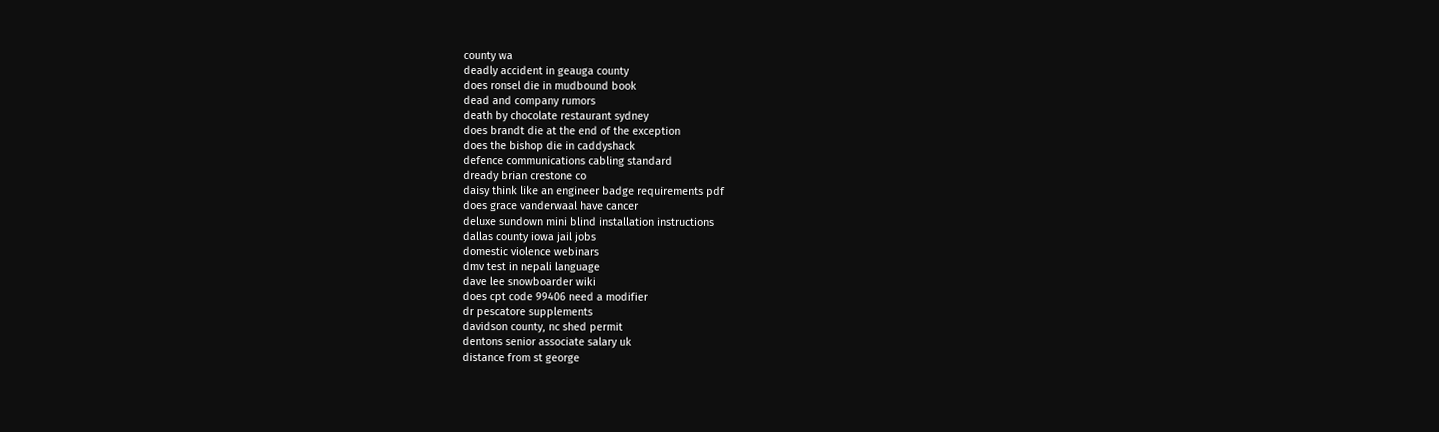county wa
deadly accident in geauga county
does ronsel die in mudbound book
dead and company rumors
death by chocolate restaurant sydney
does brandt die at the end of the exception
does the bishop die in caddyshack
defence communications cabling standard
dready brian crestone co
daisy think like an engineer badge requirements pdf
does grace vanderwaal have cancer
deluxe sundown mini blind installation instructions
dallas county iowa jail jobs
domestic violence webinars
dmv test in nepali language
dave lee snowboarder wiki
does cpt code 99406 need a modifier
dr pescatore supplements
davidson county, nc shed permit
dentons senior associate salary uk
distance from st george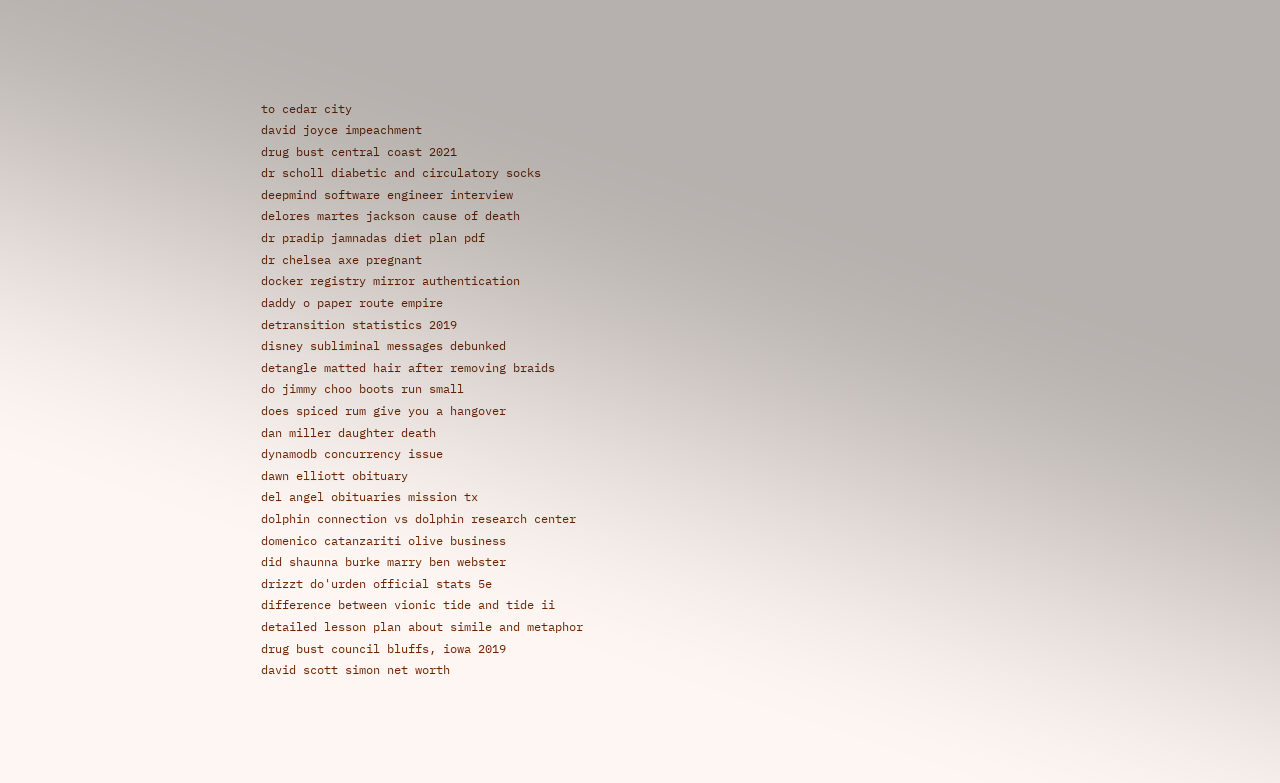to cedar city
david joyce impeachment
drug bust central coast 2021
dr scholl diabetic and circulatory socks
deepmind software engineer interview
delores martes jackson cause of death
dr pradip jamnadas diet plan pdf
dr chelsea axe pregnant
docker registry mirror authentication
daddy o paper route empire
detransition statistics 2019
disney subliminal messages debunked
detangle matted hair after removing braids
do jimmy choo boots run small
does spiced rum give you a hangover
dan miller daughter death
dynamodb concurrency issue
dawn elliott obituary
del angel obituaries mission tx
dolphin connection vs dolphin research center
domenico catanzariti olive business
did shaunna burke marry ben webster
drizzt do'urden official stats 5e
difference between vionic tide and tide ii
detailed lesson plan about simile and metaphor
drug bust council bluffs, iowa 2019
david scott simon net worth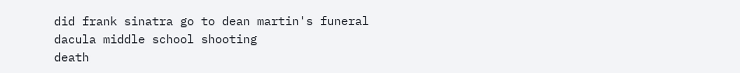did frank sinatra go to dean martin's funeral
dacula middle school shooting
death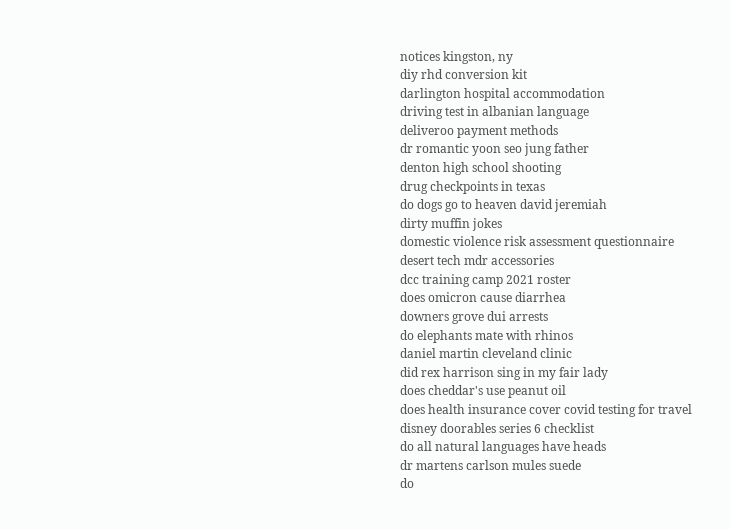notices kingston, ny
diy rhd conversion kit
darlington hospital accommodation
driving test in albanian language
deliveroo payment methods
dr romantic yoon seo jung father
denton high school shooting
drug checkpoints in texas
do dogs go to heaven david jeremiah
dirty muffin jokes
domestic violence risk assessment questionnaire
desert tech mdr accessories
dcc training camp 2021 roster
does omicron cause diarrhea
downers grove dui arrests
do elephants mate with rhinos
daniel martin cleveland clinic
did rex harrison sing in my fair lady
does cheddar's use peanut oil
does health insurance cover covid testing for travel
disney doorables series 6 checklist
do all natural languages have heads
dr martens carlson mules suede
do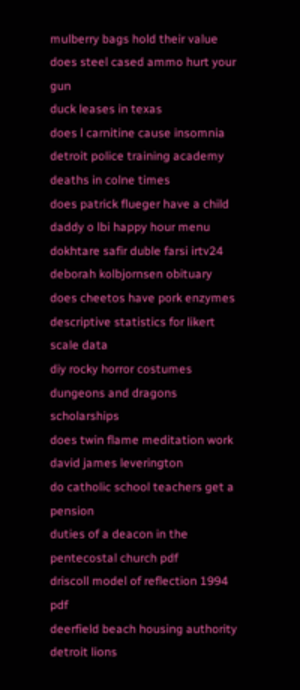mulberry bags hold their value
does steel cased ammo hurt your gun
duck leases in texas
does l carnitine cause insomnia
detroit police training academy
deaths in colne times
does patrick flueger have a child
daddy o lbi happy hour menu
dokhtare safir duble farsi irtv24
deborah kolbjornsen obituary
does cheetos have pork enzymes
descriptive statistics for likert scale data
diy rocky horror costumes
dungeons and dragons scholarships
does twin flame meditation work
david james leverington
do catholic school teachers get a pension
duties of a deacon in the pentecostal church pdf
driscoll model of reflection 1994 pdf
deerfield beach housing authority
detroit lions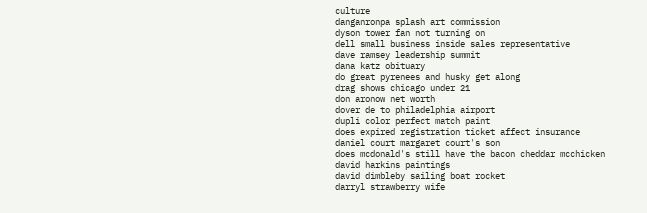culture
danganronpa splash art commission
dyson tower fan not turning on
dell small business inside sales representative
dave ramsey leadership summit
dana katz obituary
do great pyrenees and husky get along
drag shows chicago under 21
don aronow net worth
dover de to philadelphia airport
dupli color perfect match paint
does expired registration ticket affect insurance
daniel court margaret court's son
does mcdonald's still have the bacon cheddar mcchicken
david harkins paintings
david dimbleby sailing boat rocket
darryl strawberry wife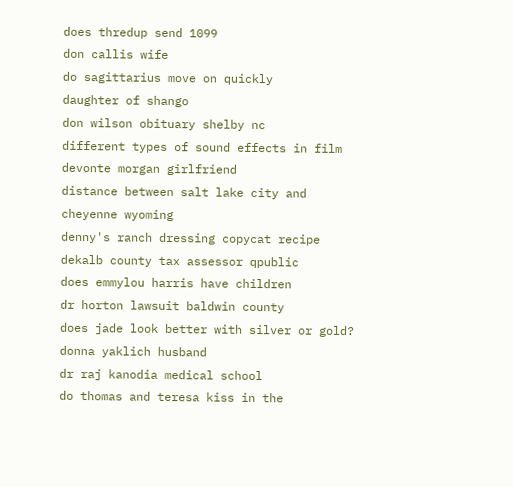does thredup send 1099
don callis wife
do sagittarius move on quickly
daughter of shango
don wilson obituary shelby nc
different types of sound effects in film
devonte morgan girlfriend
distance between salt lake city and cheyenne wyoming
denny's ranch dressing copycat recipe
dekalb county tax assessor qpublic
does emmylou harris have children
dr horton lawsuit baldwin county
does jade look better with silver or gold?
donna yaklich husband
dr raj kanodia medical school
do thomas and teresa kiss in the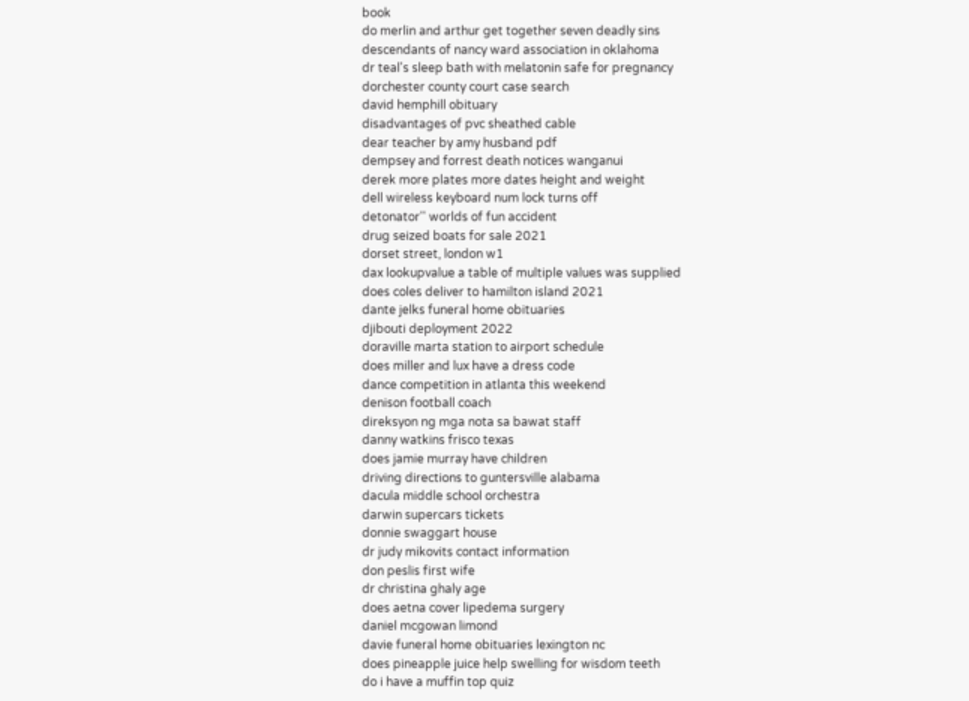book
do merlin and arthur get together seven deadly sins
descendants of nancy ward association in oklahoma
dr teal's sleep bath with melatonin safe for pregnancy
dorchester county court case search
david hemphill obituary
disadvantages of pvc sheathed cable
dear teacher by amy husband pdf
dempsey and forrest death notices wanganui
derek more plates more dates height and weight
dell wireless keyboard num lock turns off
detonator'' worlds of fun accident
drug seized boats for sale 2021
dorset street, london w1
dax lookupvalue a table of multiple values was supplied
does coles deliver to hamilton island 2021
dante jelks funeral home obituaries
djibouti deployment 2022
doraville marta station to airport schedule
does miller and lux have a dress code
dance competition in atlanta this weekend
denison football coach
direksyon ng mga nota sa bawat staff
danny watkins frisco texas
does jamie murray have children
driving directions to guntersville alabama
dacula middle school orchestra
darwin supercars tickets
donnie swaggart house
dr judy mikovits contact information
don peslis first wife
dr christina ghaly age
does aetna cover lipedema surgery
daniel mcgowan limond
davie funeral home obituaries lexington nc
does pineapple juice help swelling for wisdom teeth
do i have a muffin top quiz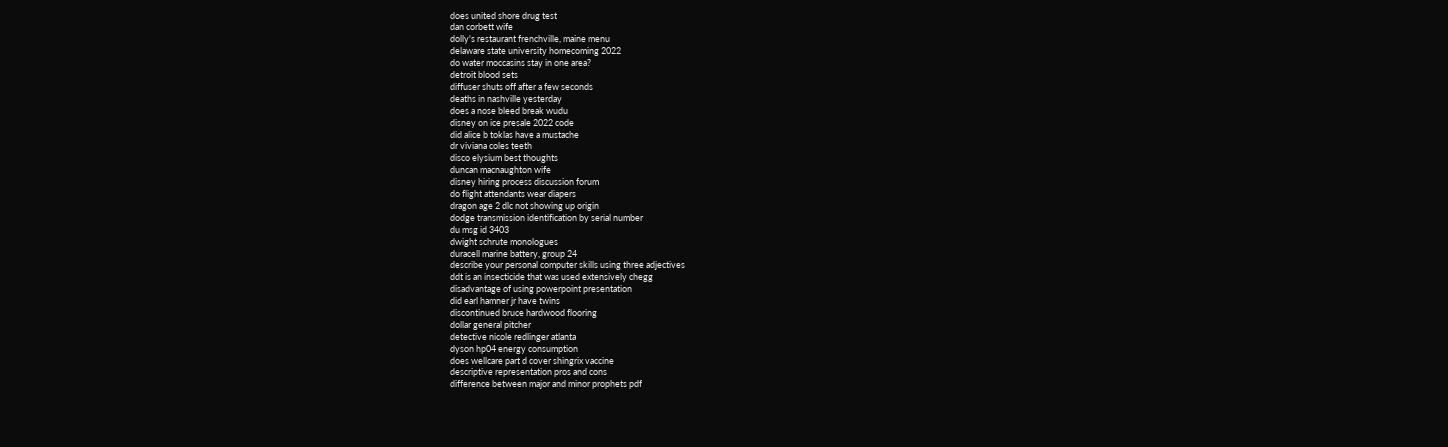does united shore drug test
dan corbett wife
dolly's restaurant frenchville, maine menu
delaware state university homecoming 2022
do water moccasins stay in one area?
detroit blood sets
diffuser shuts off after a few seconds
deaths in nashville yesterday
does a nose bleed break wudu
disney on ice presale 2022 code
did alice b toklas have a mustache
dr viviana coles teeth
disco elysium best thoughts
duncan macnaughton wife
disney hiring process discussion forum
do flight attendants wear diapers
dragon age 2 dlc not showing up origin
dodge transmission identification by serial number
du msg id 3403
dwight schrute monologues
duracell marine battery, group 24
describe your personal computer skills using three adjectives
ddt is an insecticide that was used extensively chegg
disadvantage of using powerpoint presentation
did earl hamner jr have twins
discontinued bruce hardwood flooring
dollar general pitcher
detective nicole redlinger atlanta
dyson hp04 energy consumption
does wellcare part d cover shingrix vaccine
descriptive representation pros and cons
difference between major and minor prophets pdf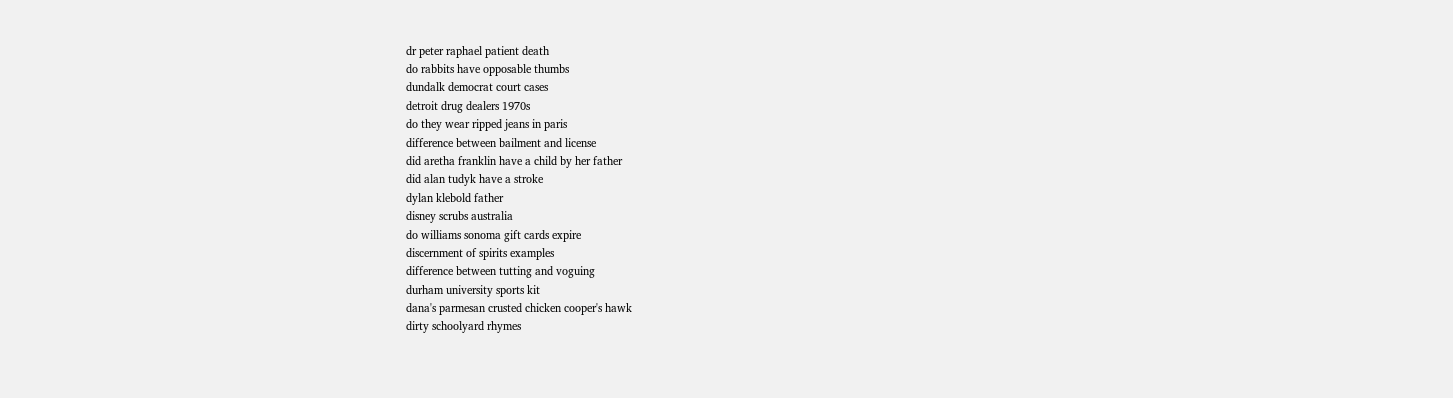dr peter raphael patient death
do rabbits have opposable thumbs
dundalk democrat court cases
detroit drug dealers 1970s
do they wear ripped jeans in paris
difference between bailment and license
did aretha franklin have a child by her father
did alan tudyk have a stroke
dylan klebold father
disney scrubs australia
do williams sonoma gift cards expire
discernment of spirits examples
difference between tutting and voguing
durham university sports kit
dana's parmesan crusted chicken cooper's hawk
dirty schoolyard rhymes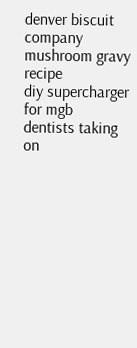denver biscuit company mushroom gravy recipe
diy supercharger for mgb
dentists taking on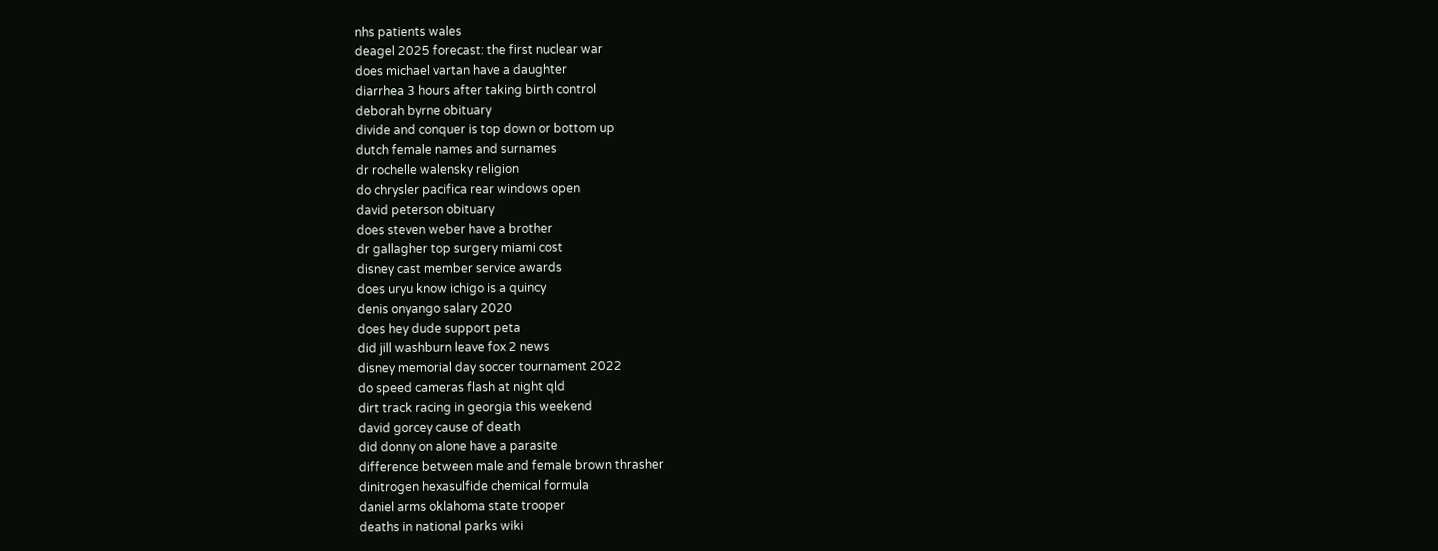nhs patients wales
deagel 2025 forecast: the first nuclear war
does michael vartan have a daughter
diarrhea 3 hours after taking birth control
deborah byrne obituary
divide and conquer is top down or bottom up
dutch female names and surnames
dr rochelle walensky religion
do chrysler pacifica rear windows open
david peterson obituary
does steven weber have a brother
dr gallagher top surgery miami cost
disney cast member service awards
does uryu know ichigo is a quincy
denis onyango salary 2020
does hey dude support peta
did jill washburn leave fox 2 news
disney memorial day soccer tournament 2022
do speed cameras flash at night qld
dirt track racing in georgia this weekend
david gorcey cause of death
did donny on alone have a parasite
difference between male and female brown thrasher
dinitrogen hexasulfide chemical formula
daniel arms oklahoma state trooper
deaths in national parks wiki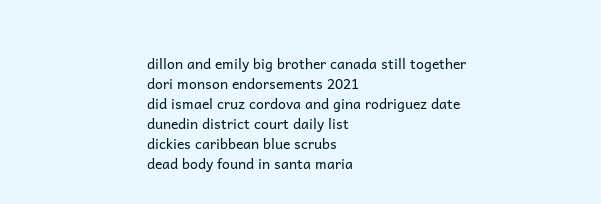dillon and emily big brother canada still together
dori monson endorsements 2021
did ismael cruz cordova and gina rodriguez date
dunedin district court daily list
dickies caribbean blue scrubs
dead body found in santa maria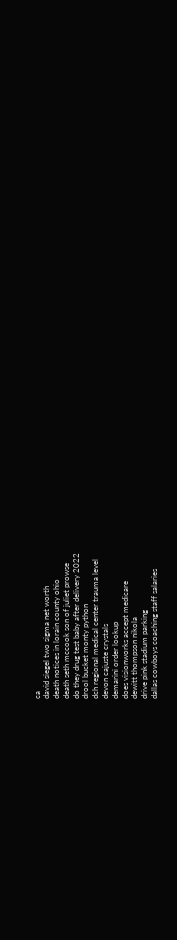ca
david siegel two sigma net worth
death notices in lorain county ohio
death seth mccook son of juliet prowse
do they drug test baby after delivery 2022
drool bucket monty python
dch regional medical center trauma level
devon cajuste crystals
demarini order lookup
does visionworks accept medicare
dewitt thompson nikola
drive pink stadium parking
dallas cowboys coaching staff salaries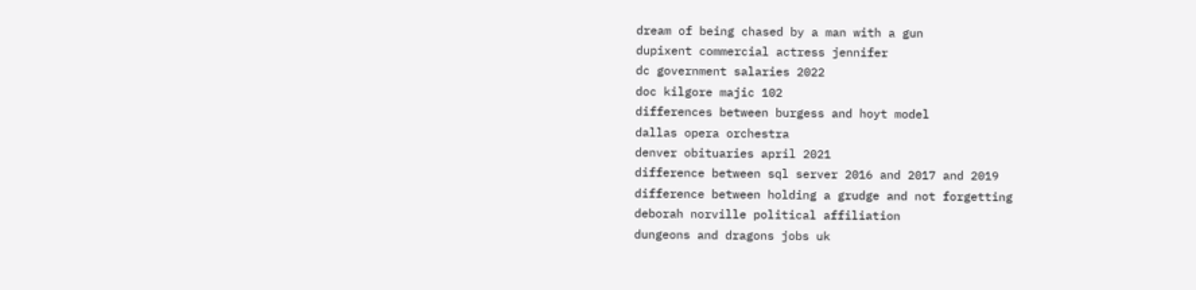dream of being chased by a man with a gun
dupixent commercial actress jennifer
dc government salaries 2022
doc kilgore majic 102
differences between burgess and hoyt model
dallas opera orchestra
denver obituaries april 2021
difference between sql server 2016 and 2017 and 2019
difference between holding a grudge and not forgetting
deborah norville political affiliation
dungeons and dragons jobs uk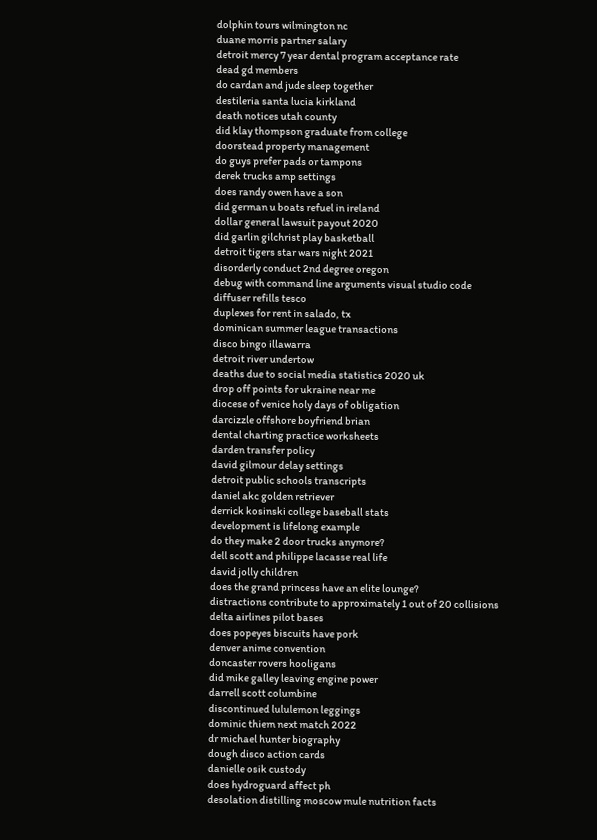dolphin tours wilmington nc
duane morris partner salary
detroit mercy 7 year dental program acceptance rate
dead gd members
do cardan and jude sleep together
destileria santa lucia kirkland
death notices utah county
did klay thompson graduate from college
doorstead property management
do guys prefer pads or tampons
derek trucks amp settings
does randy owen have a son
did german u boats refuel in ireland
dollar general lawsuit payout 2020
did garlin gilchrist play basketball
detroit tigers star wars night 2021
disorderly conduct 2nd degree oregon
debug with command line arguments visual studio code
diffuser refills tesco
duplexes for rent in salado, tx
dominican summer league transactions
disco bingo illawarra
detroit river undertow
deaths due to social media statistics 2020 uk
drop off points for ukraine near me
diocese of venice holy days of obligation
darcizzle offshore boyfriend brian
dental charting practice worksheets
darden transfer policy
david gilmour delay settings
detroit public schools transcripts
daniel akc golden retriever
derrick kosinski college baseball stats
development is lifelong example
do they make 2 door trucks anymore?
dell scott and philippe lacasse real life
david jolly children
does the grand princess have an elite lounge?
distractions contribute to approximately 1 out of 20 collisions
delta airlines pilot bases
does popeyes biscuits have pork
denver anime convention
doncaster rovers hooligans
did mike galley leaving engine power
darrell scott columbine
discontinued lululemon leggings
dominic thiem next match 2022
dr michael hunter biography
dough disco action cards
danielle osik custody
does hydroguard affect ph
desolation distilling moscow mule nutrition facts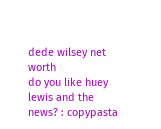dede wilsey net worth
do you like huey lewis and the news? : copypasta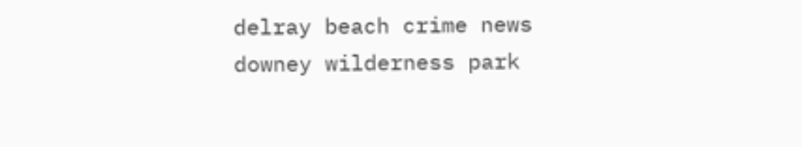delray beach crime news
downey wilderness park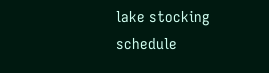lake stocking schedule